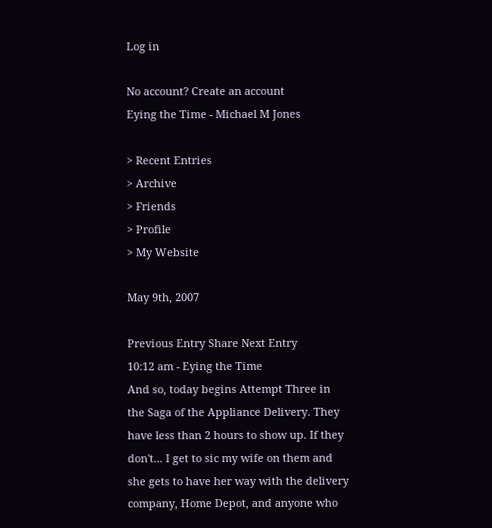Log in

No account? Create an account
Eying the Time - Michael M Jones

> Recent Entries
> Archive
> Friends
> Profile
> My Website

May 9th, 2007

Previous Entry Share Next Entry
10:12 am - Eying the Time
And so, today begins Attempt Three in the Saga of the Appliance Delivery. They have less than 2 hours to show up. If they don't... I get to sic my wife on them and she gets to have her way with the delivery company, Home Depot, and anyone who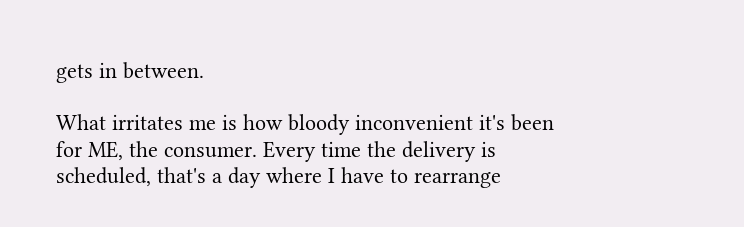gets in between.

What irritates me is how bloody inconvenient it's been for ME, the consumer. Every time the delivery is scheduled, that's a day where I have to rearrange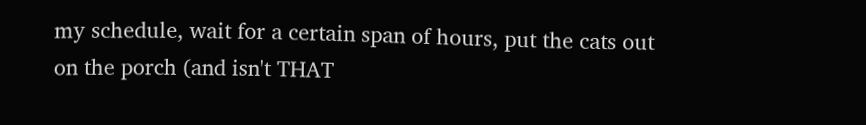my schedule, wait for a certain span of hours, put the cats out on the porch (and isn't THAT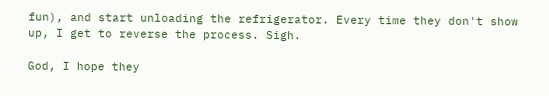fun), and start unloading the refrigerator. Every time they don't show up, I get to reverse the process. Sigh.

God, I hope they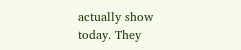actually show today. They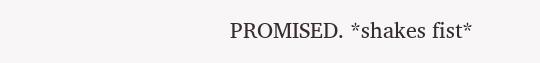PROMISED. *shakes fist*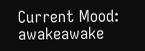Current Mood: awakeawake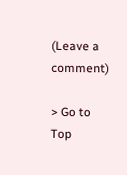(Leave a comment)

> Go to Top